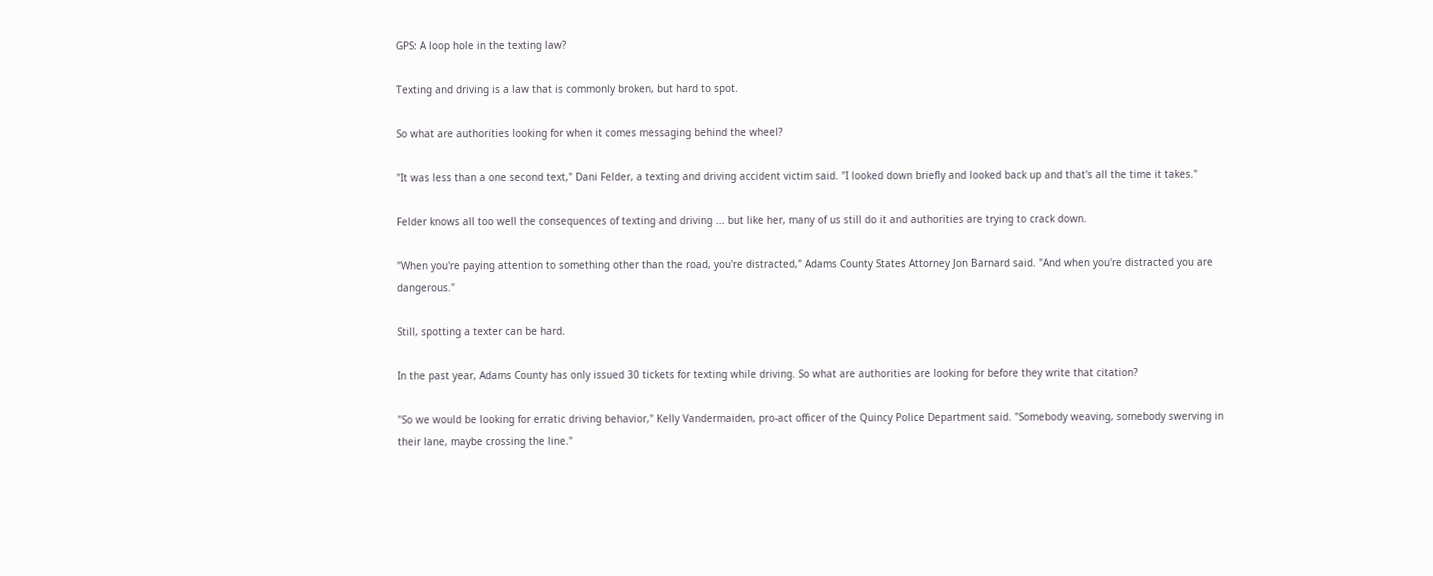GPS: A loop hole in the texting law?

Texting and driving is a law that is commonly broken, but hard to spot.

So what are authorities looking for when it comes messaging behind the wheel?

"It was less than a one second text," Dani Felder, a texting and driving accident victim said. "I looked down briefly and looked back up and that's all the time it takes."

Felder knows all too well the consequences of texting and driving ... but like her, many of us still do it and authorities are trying to crack down.

"When you're paying attention to something other than the road, you're distracted," Adams County States Attorney Jon Barnard said. "And when you're distracted you are dangerous."

Still, spotting a texter can be hard.

In the past year, Adams County has only issued 30 tickets for texting while driving. So what are authorities are looking for before they write that citation?

"So we would be looking for erratic driving behavior," Kelly Vandermaiden, pro-act officer of the Quincy Police Department said. "Somebody weaving, somebody swerving in their lane, maybe crossing the line."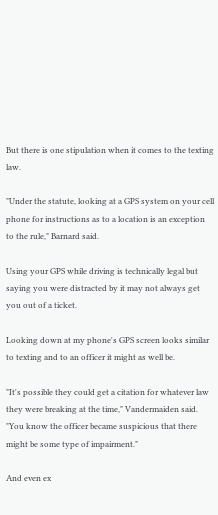But there is one stipulation when it comes to the texting law.

"Under the statute, looking at a GPS system on your cell phone for instructions as to a location is an exception to the rule," Barnard said.

Using your GPS while driving is technically legal but saying you were distracted by it may not always get you out of a ticket.

Looking down at my phone's GPS screen looks similar to texting and to an officer it might as well be.

"It's possible they could get a citation for whatever law they were breaking at the time," Vandermaiden said. "You know the officer became suspicious that there might be some type of impairment."

And even ex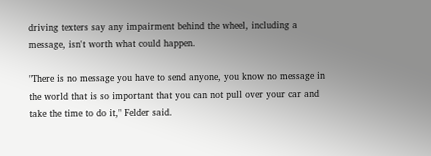driving texters say any impairment behind the wheel, including a message, isn't worth what could happen.

"There is no message you have to send anyone, you know no message in the world that is so important that you can not pull over your car and take the time to do it," Felder said.